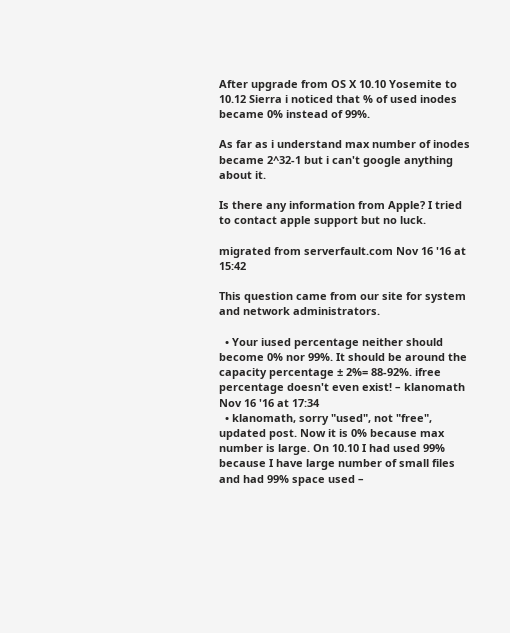After upgrade from OS X 10.10 Yosemite to 10.12 Sierra i noticed that % of used inodes became 0% instead of 99%.

As far as i understand max number of inodes became 2^32-1 but i can't google anything about it.

Is there any information from Apple? I tried to contact apple support but no luck.

migrated from serverfault.com Nov 16 '16 at 15:42

This question came from our site for system and network administrators.

  • Your iused percentage neither should become 0% nor 99%. It should be around the capacity percentage ± 2%= 88-92%. ifree percentage doesn't even exist! – klanomath Nov 16 '16 at 17:34
  • klanomath, sorry "used", not "free", updated post. Now it is 0% because max number is large. On 10.10 I had used 99% because I have large number of small files and had 99% space used –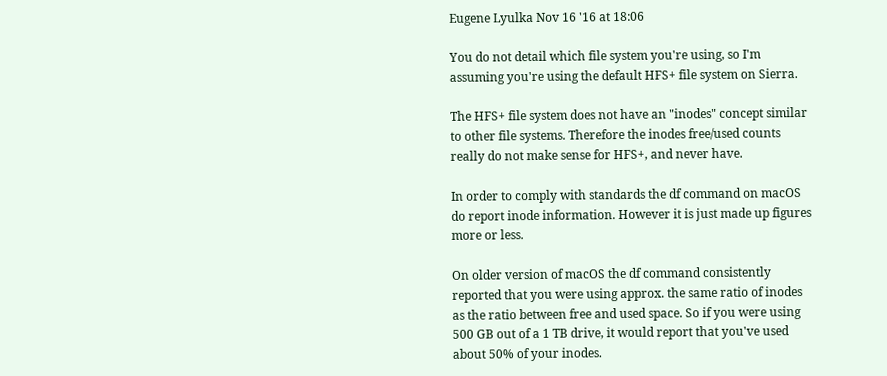Eugene Lyulka Nov 16 '16 at 18:06

You do not detail which file system you're using, so I'm assuming you're using the default HFS+ file system on Sierra.

The HFS+ file system does not have an "inodes" concept similar to other file systems. Therefore the inodes free/used counts really do not make sense for HFS+, and never have.

In order to comply with standards the df command on macOS do report inode information. However it is just made up figures more or less.

On older version of macOS the df command consistently reported that you were using approx. the same ratio of inodes as the ratio between free and used space. So if you were using 500 GB out of a 1 TB drive, it would report that you've used about 50% of your inodes.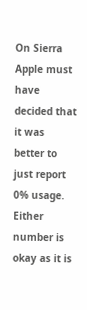On Sierra Apple must have decided that it was better to just report 0% usage. Either number is okay as it is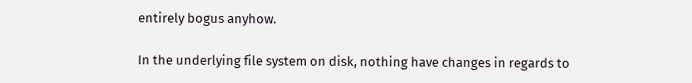entirely bogus anyhow.

In the underlying file system on disk, nothing have changes in regards to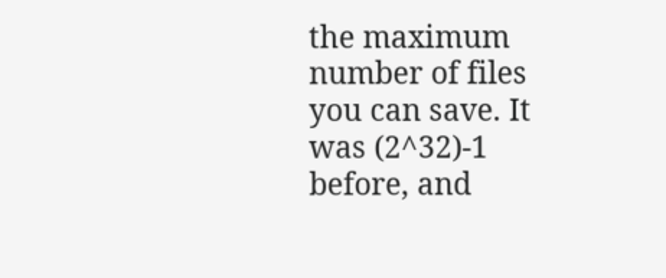the maximum number of files you can save. It was (2^32)-1 before, and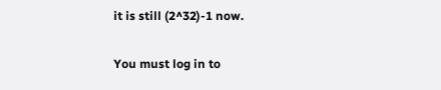it is still (2^32)-1 now.

You must log in to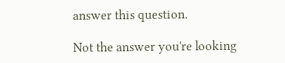answer this question.

Not the answer you're looking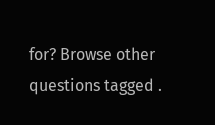for? Browse other questions tagged .